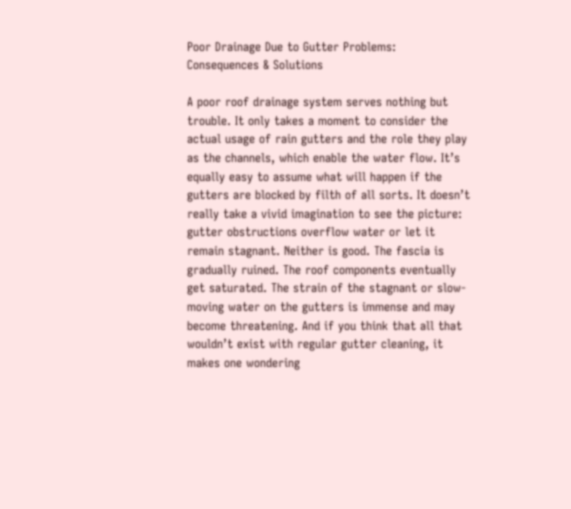Poor Drainage Due to Gutter Problems: Consequences & Solutions

A poor roof drainage system serves nothing but trouble. It only takes a moment to consider the actual usage of rain gutters and the role they play as the channels, which enable the water flow. It’s equally easy to assume what will happen if the gutters are blocked by filth of all sorts. It doesn’t really take a vivid imagination to see the picture: gutter obstructions overflow water or let it remain stagnant. Neither is good. The fascia is gradually ruined. The roof components eventually get saturated. The strain of the stagnant or slow-moving water on the gutters is immense and may become threatening. And if you think that all that wouldn’t exist with regular gutter cleaning, it makes one wondering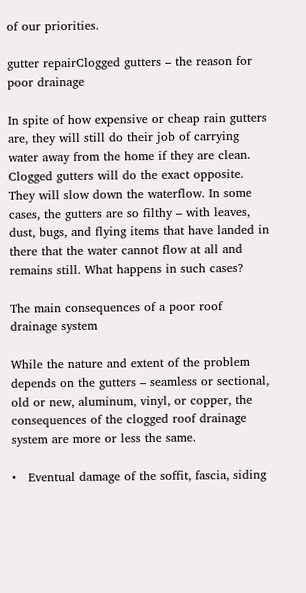of our priorities.

gutter repairClogged gutters – the reason for poor drainage

In spite of how expensive or cheap rain gutters are, they will still do their job of carrying water away from the home if they are clean. Clogged gutters will do the exact opposite. They will slow down the waterflow. In some cases, the gutters are so filthy – with leaves, dust, bugs, and flying items that have landed in there that the water cannot flow at all and remains still. What happens in such cases?

The main consequences of a poor roof drainage system

While the nature and extent of the problem depends on the gutters – seamless or sectional, old or new, aluminum, vinyl, or copper, the consequences of the clogged roof drainage system are more or less the same.

•   Eventual damage of the soffit, fascia, siding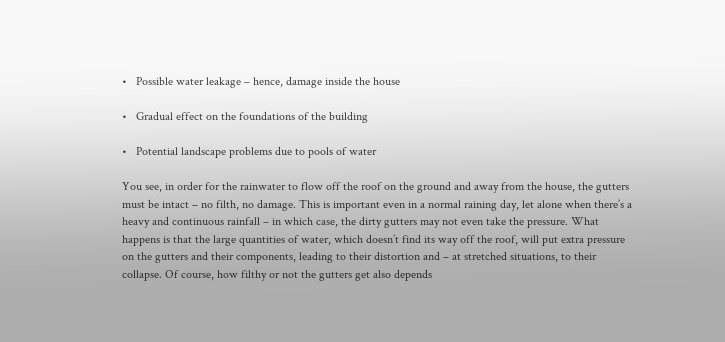•   Possible water leakage – hence, damage inside the house

•   Gradual effect on the foundations of the building

•   Potential landscape problems due to pools of water

You see, in order for the rainwater to flow off the roof on the ground and away from the house, the gutters must be intact – no filth, no damage. This is important even in a normal raining day, let alone when there’s a heavy and continuous rainfall – in which case, the dirty gutters may not even take the pressure. What happens is that the large quantities of water, which doesn’t find its way off the roof, will put extra pressure on the gutters and their components, leading to their distortion and – at stretched situations, to their collapse. Of course, how filthy or not the gutters get also depends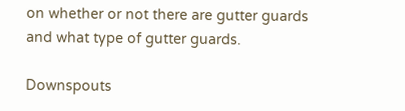on whether or not there are gutter guards and what type of gutter guards.

Downspouts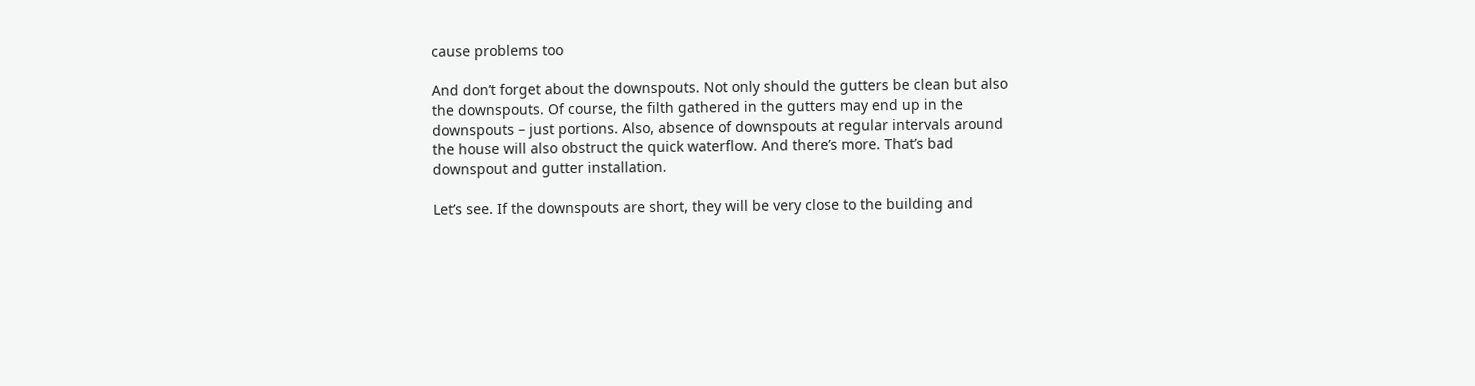cause problems too

And don’t forget about the downspouts. Not only should the gutters be clean but also the downspouts. Of course, the filth gathered in the gutters may end up in the downspouts – just portions. Also, absence of downspouts at regular intervals around the house will also obstruct the quick waterflow. And there’s more. That’s bad downspout and gutter installation.

Let’s see. If the downspouts are short, they will be very close to the building and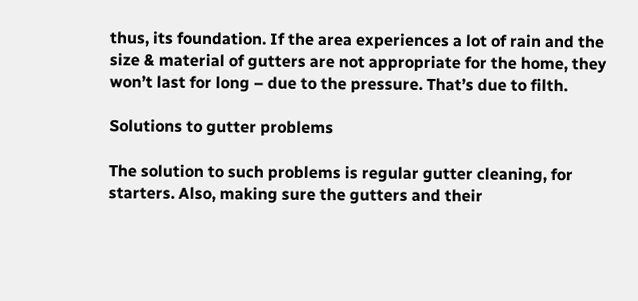thus, its foundation. If the area experiences a lot of rain and the size & material of gutters are not appropriate for the home, they won’t last for long – due to the pressure. That’s due to filth.

Solutions to gutter problems

The solution to such problems is regular gutter cleaning, for starters. Also, making sure the gutters and their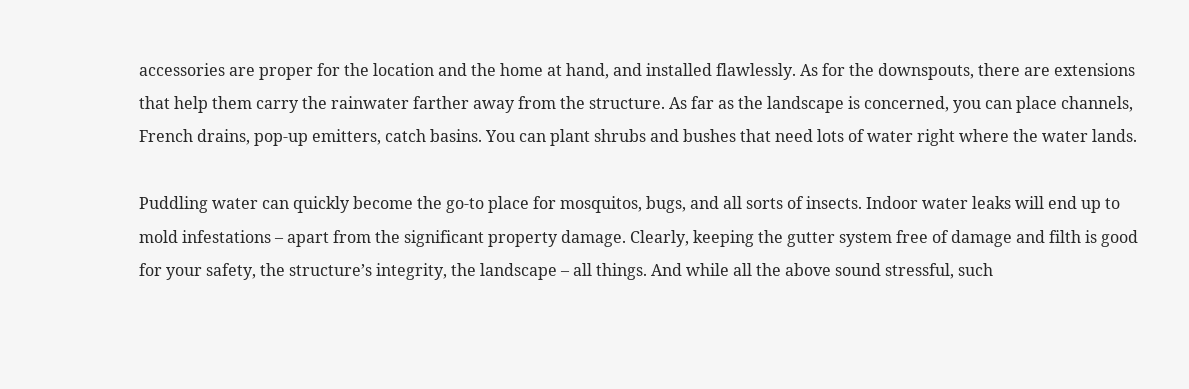accessories are proper for the location and the home at hand, and installed flawlessly. As for the downspouts, there are extensions that help them carry the rainwater farther away from the structure. As far as the landscape is concerned, you can place channels, French drains, pop-up emitters, catch basins. You can plant shrubs and bushes that need lots of water right where the water lands.

Puddling water can quickly become the go-to place for mosquitos, bugs, and all sorts of insects. Indoor water leaks will end up to mold infestations – apart from the significant property damage. Clearly, keeping the gutter system free of damage and filth is good for your safety, the structure’s integrity, the landscape – all things. And while all the above sound stressful, such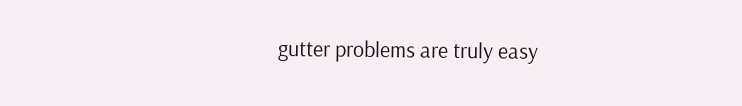gutter problems are truly easy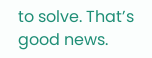to solve. That’s good news.